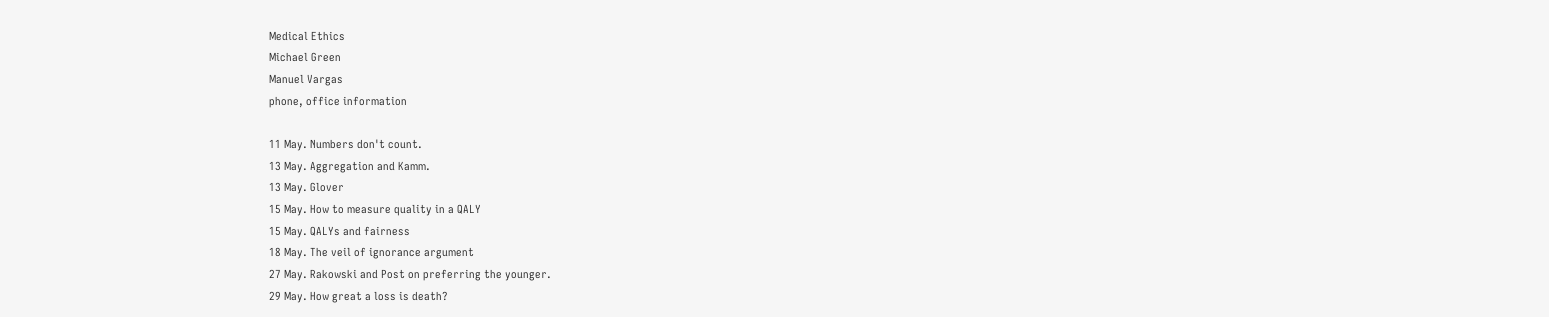Medical Ethics
Michael Green
Manuel Vargas
phone, office information

11 May. Numbers don't count.
13 May. Aggregation and Kamm.
13 May. Glover
15 May. How to measure quality in a QALY
15 May. QALYs and fairness
18 May. The veil of ignorance argument
27 May. Rakowski and Post on preferring the younger.
29 May. How great a loss is death?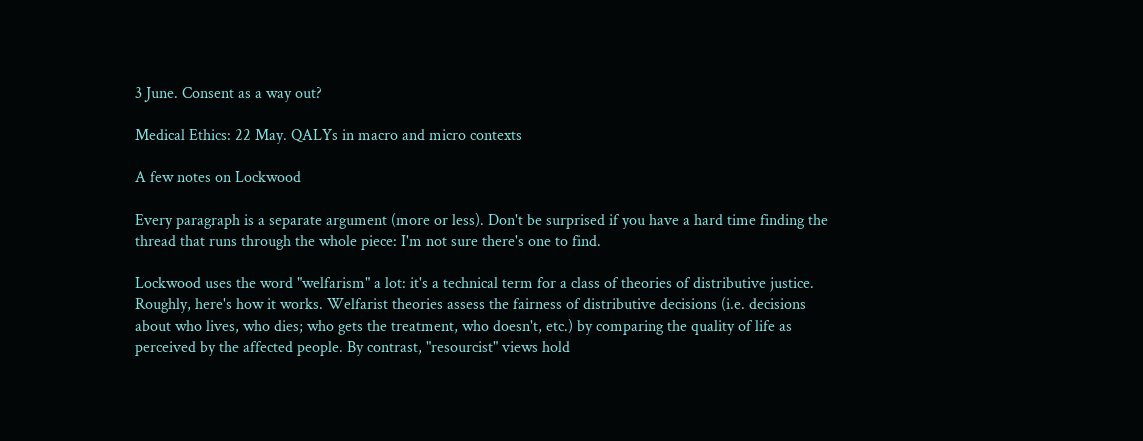3 June. Consent as a way out?

Medical Ethics: 22 May. QALYs in macro and micro contexts

A few notes on Lockwood

Every paragraph is a separate argument (more or less). Don't be surprised if you have a hard time finding the thread that runs through the whole piece: I'm not sure there's one to find.

Lockwood uses the word "welfarism" a lot: it's a technical term for a class of theories of distributive justice. Roughly, here's how it works. Welfarist theories assess the fairness of distributive decisions (i.e. decisions about who lives, who dies; who gets the treatment, who doesn't, etc.) by comparing the quality of life as perceived by the affected people. By contrast, "resourcist" views hold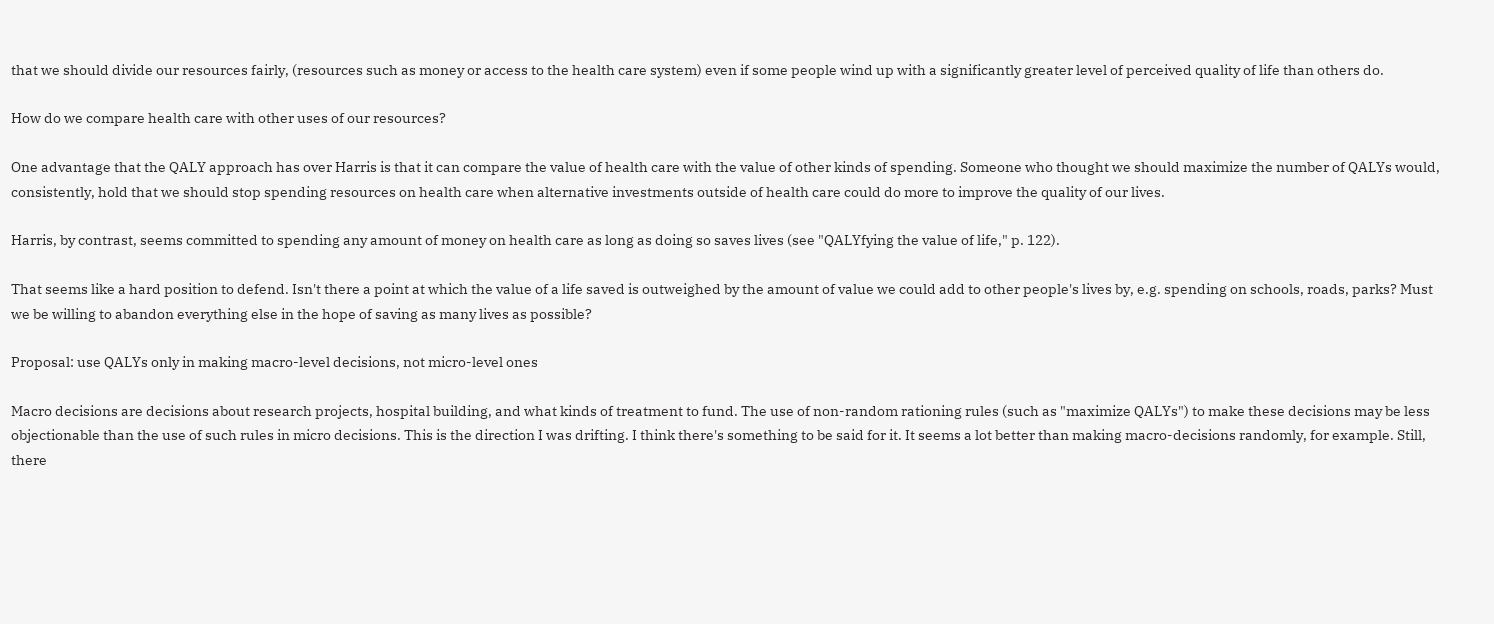that we should divide our resources fairly, (resources such as money or access to the health care system) even if some people wind up with a significantly greater level of perceived quality of life than others do.

How do we compare health care with other uses of our resources?

One advantage that the QALY approach has over Harris is that it can compare the value of health care with the value of other kinds of spending. Someone who thought we should maximize the number of QALYs would, consistently, hold that we should stop spending resources on health care when alternative investments outside of health care could do more to improve the quality of our lives.

Harris, by contrast, seems committed to spending any amount of money on health care as long as doing so saves lives (see "QALYfying the value of life," p. 122).

That seems like a hard position to defend. Isn't there a point at which the value of a life saved is outweighed by the amount of value we could add to other people's lives by, e.g. spending on schools, roads, parks? Must we be willing to abandon everything else in the hope of saving as many lives as possible?

Proposal: use QALYs only in making macro-level decisions, not micro-level ones

Macro decisions are decisions about research projects, hospital building, and what kinds of treatment to fund. The use of non-random rationing rules (such as "maximize QALYs") to make these decisions may be less objectionable than the use of such rules in micro decisions. This is the direction I was drifting. I think there's something to be said for it. It seems a lot better than making macro-decisions randomly, for example. Still, there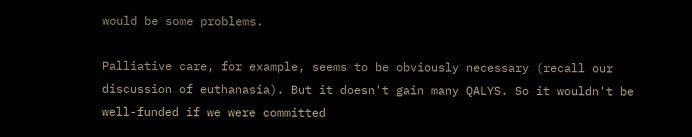would be some problems.

Palliative care, for example, seems to be obviously necessary (recall our discussion of euthanasia). But it doesn't gain many QALYS. So it wouldn't be well-funded if we were committed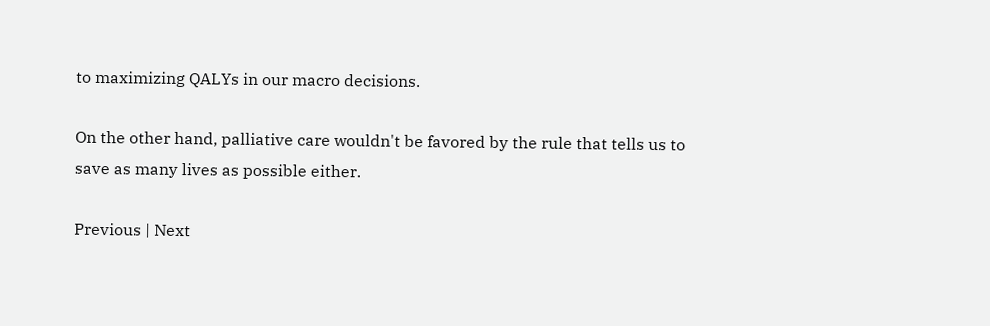to maximizing QALYs in our macro decisions.

On the other hand, palliative care wouldn't be favored by the rule that tells us to save as many lives as possible either.

Previous | Next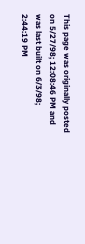This page was originally posted on 5/27/98; 12:08:46 PM and was last built on 6/3/98; 2:44:19 PM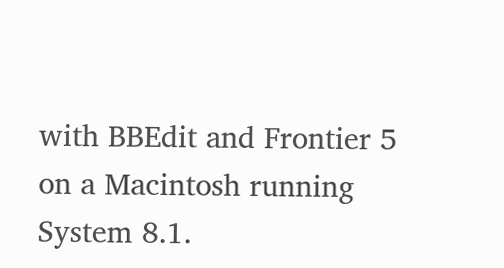with BBEdit and Frontier 5 on a Macintosh running System 8.1.